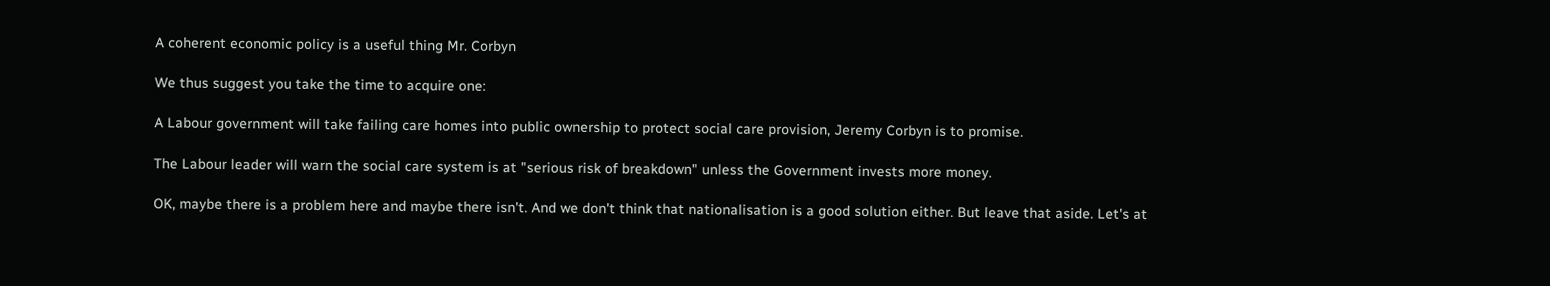A coherent economic policy is a useful thing Mr. Corbyn

We thus suggest you take the time to acquire one:

A Labour government will take failing care homes into public ownership to protect social care provision, Jeremy Corbyn is to promise.

The Labour leader will warn the social care system is at "serious risk of breakdown" unless the Government invests more money.

OK, maybe there is a problem here and maybe there isn't. And we don't think that nationalisation is a good solution either. But leave that aside. Let's at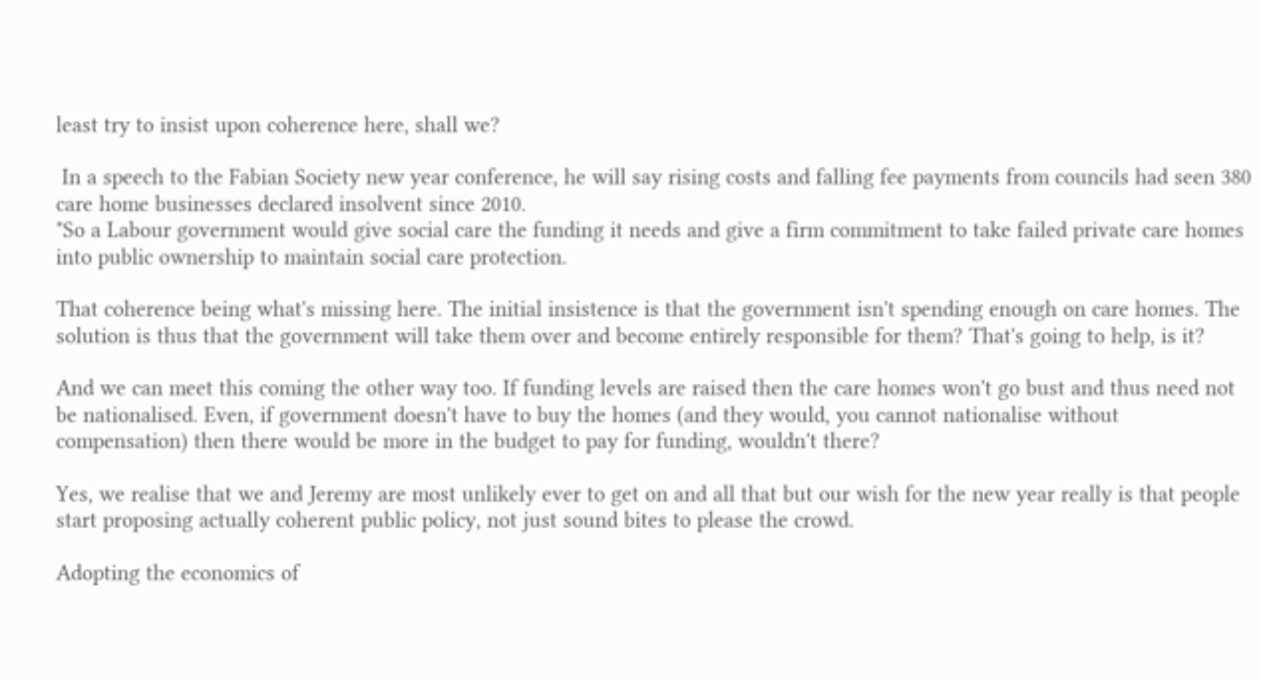least try to insist upon coherence here, shall we?

 In a speech to the Fabian Society new year conference, he will say rising costs and falling fee payments from councils had seen 380 care home businesses declared insolvent since 2010.
"So a Labour government would give social care the funding it needs and give a firm commitment to take failed private care homes into public ownership to maintain social care protection.

That coherence being what's missing here. The initial insistence is that the government isn't spending enough on care homes. The solution is thus that the government will take them over and become entirely responsible for them? That's going to help, is it?

And we can meet this coming the other way too. If funding levels are raised then the care homes won't go bust and thus need not be nationalised. Even, if government doesn't have to buy the homes (and they would, you cannot nationalise without compensation) then there would be more in the budget to pay for funding, wouldn't there?

Yes, we realise that we and Jeremy are most unlikely ever to get on and all that but our wish for the new year really is that people start proposing actually coherent public policy, not just sound bites to please the crowd.

Adopting the economics of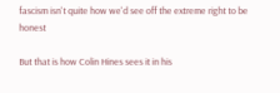fascism isn't quite how we'd see off the extreme right to be honest

But that is how Colin Hines sees it in his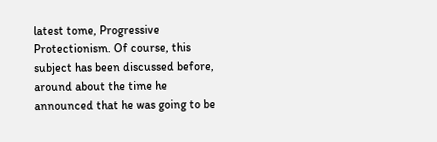latest tome, Progressive Protectionism. Of course, this subject has been discussed before, around about the time he announced that he was going to be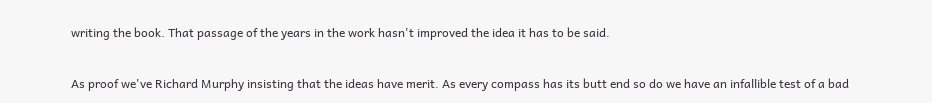writing the book. That passage of the years in the work hasn't improved the idea it has to be said.

As proof we've Richard Murphy insisting that the ideas have merit. As every compass has its butt end so do we have an infallible test of a bad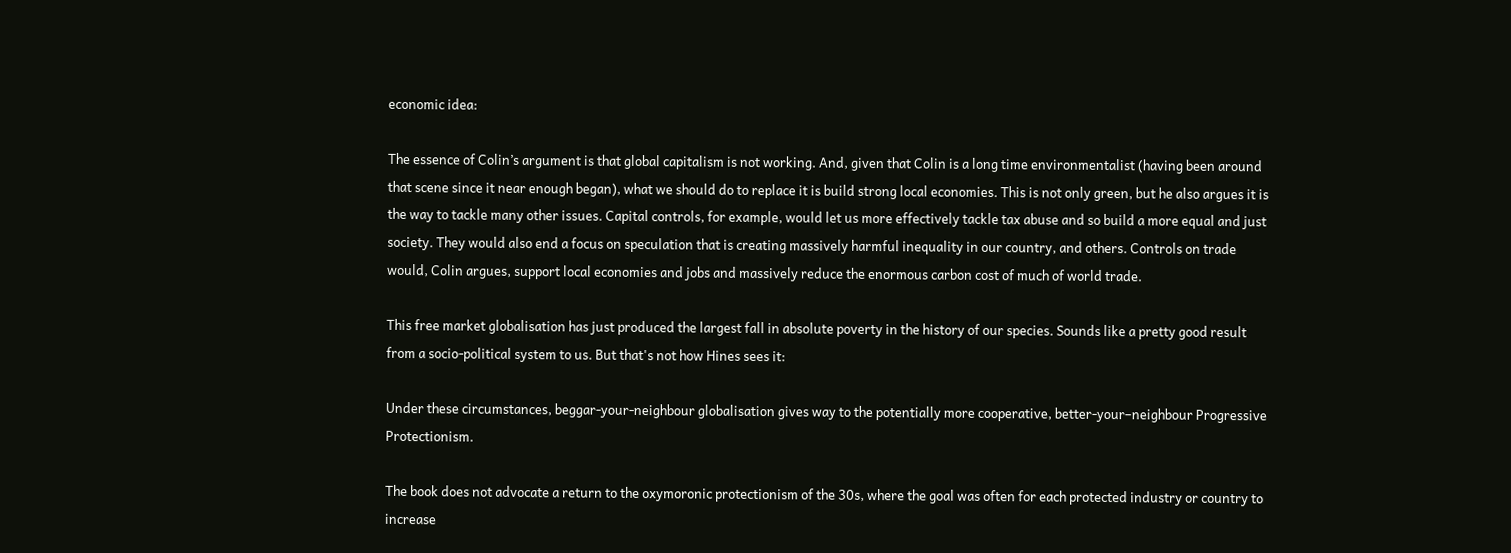economic idea:

The essence of Colin’s argument is that global capitalism is not working. And, given that Colin is a long time environmentalist (having been around that scene since it near enough began), what we should do to replace it is build strong local economies. This is not only green, but he also argues it is the way to tackle many other issues. Capital controls, for example, would let us more effectively tackle tax abuse and so build a more equal and just society. They would also end a focus on speculation that is creating massively harmful inequality in our country, and others. Controls on trade would, Colin argues, support local economies and jobs and massively reduce the enormous carbon cost of much of world trade.

This free market globalisation has just produced the largest fall in absolute poverty in the history of our species. Sounds like a pretty good result from a socio-political system to us. But that's not how Hines sees it:

Under these circumstances, beggar-your-neighbour globalisation gives way to the potentially more cooperative, better-your–neighbour Progressive Protectionism.

The book does not advocate a return to the oxymoronic protectionism of the 30s, where the goal was often for each protected industry or country to increase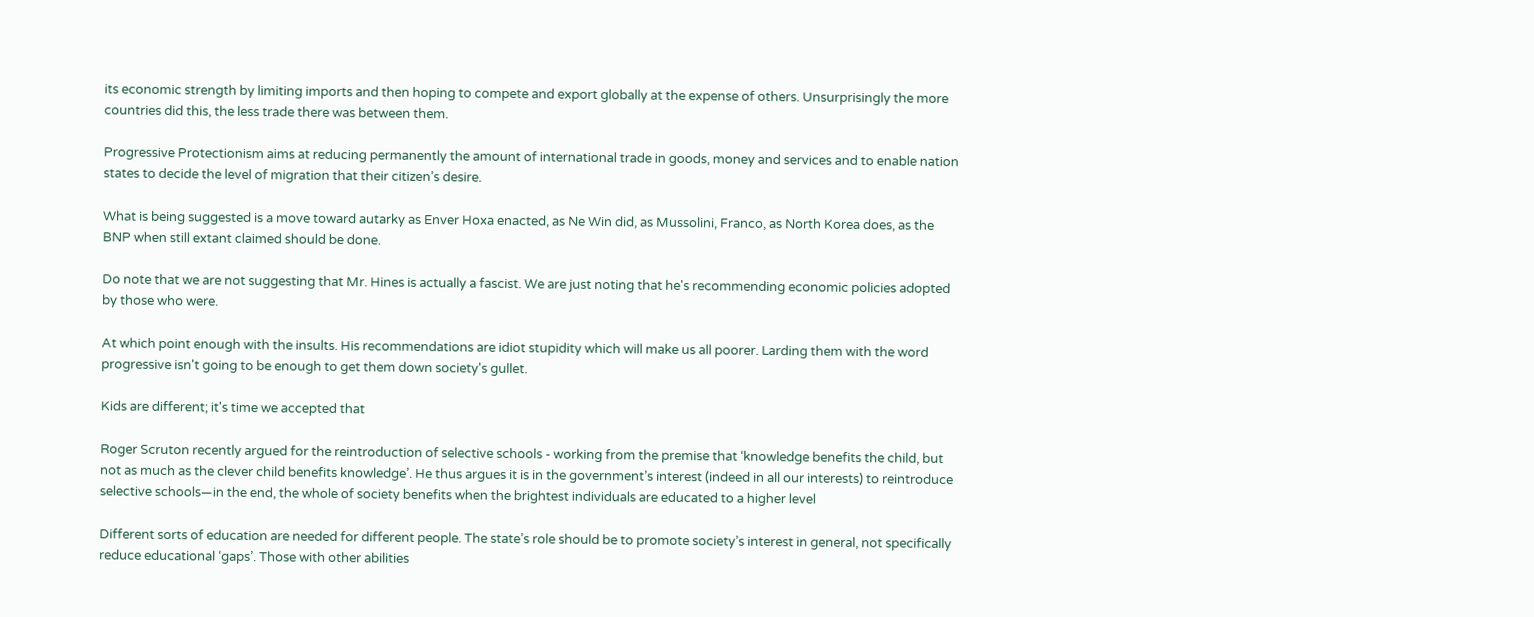its economic strength by limiting imports and then hoping to compete and export globally at the expense of others. Unsurprisingly the more countries did this, the less trade there was between them.

Progressive Protectionism aims at reducing permanently the amount of international trade in goods, money and services and to enable nation states to decide the level of migration that their citizen’s desire.

What is being suggested is a move toward autarky as Enver Hoxa enacted, as Ne Win did, as Mussolini, Franco, as North Korea does, as the BNP when still extant claimed should be done.

Do note that we are not suggesting that Mr. Hines is actually a fascist. We are just noting that he's recommending economic policies adopted by those who were.

At which point enough with the insults. His recommendations are idiot stupidity which will make us all poorer. Larding them with the word progressive isn't going to be enough to get them down society's gullet.

Kids are different; it's time we accepted that

Roger Scruton recently argued for the reintroduction of selective schools - working from the premise that ‘knowledge benefits the child, but not as much as the clever child benefits knowledge’. He thus argues it is in the government’s interest (indeed in all our interests) to reintroduce selective schools—in the end, the whole of society benefits when the brightest individuals are educated to a higher level

Different sorts of education are needed for different people. The state’s role should be to promote society’s interest in general, not specifically reduce educational ‘gaps’. Those with other abilities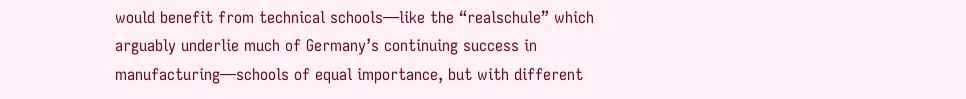would benefit from technical schools—like the “realschule” which arguably underlie much of Germany’s continuing success in manufacturing—schools of equal importance, but with different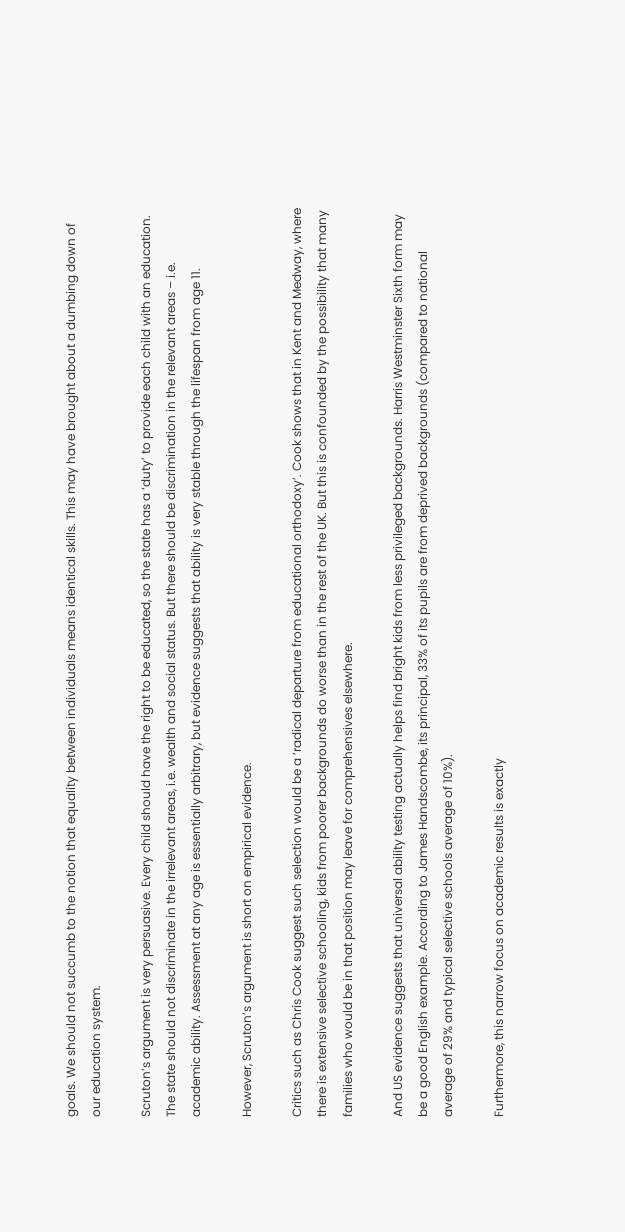goals. We should not succumb to the notion that equality between individuals means identical skills. This may have brought about a dumbing down of our education system.

Scruton’s argument is very persuasive. Every child should have the right to be educated, so the state has a ‘duty’ to provide each child with an education. The state should not discriminate in the irrelevant areas, i.e. wealth and social status. But there should be discrimination in the relevant areas – i.e. academic ability. Assessment at any age is essentially arbitrary, but evidence suggests that ability is very stable through the lifespan from age 11.

However, Scruton’s argument is short on empirical evidence.

Critics such as Chris Cook suggest such selection would be a ‘radical departure from educational orthodoxy’. Cook shows that in Kent and Medway, where there is extensive selective schooling, kids from poorer backgrounds do worse than in the rest of the UK. But this is confounded by the possibility that many families who would be in that position may leave for comprehensives elsewhere.

And US evidence suggests that universal ability testing actually helps find bright kids from less privileged backgrounds. Harris Westminster Sixth form may be a good English example. According to James Handscombe, its principal, 33% of its pupils are from deprived backgrounds (compared to national average of 29% and typical selective schools average of 10%).

Furthermore, this narrow focus on academic results is exactly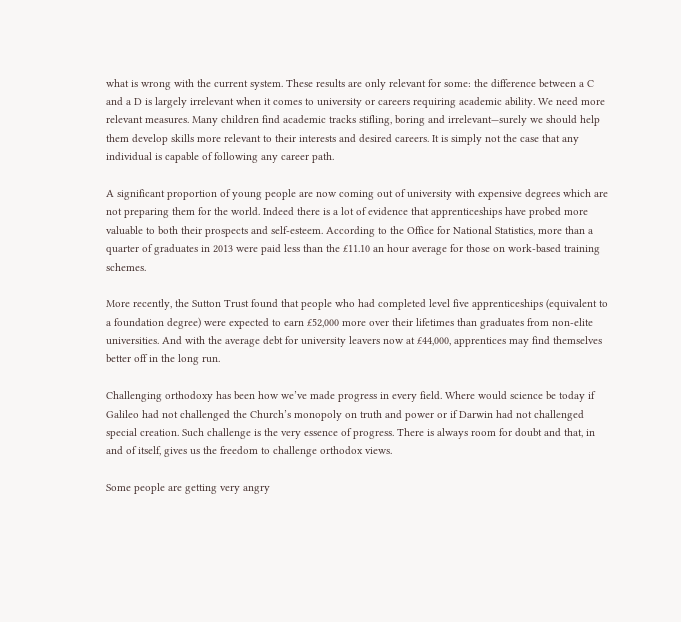what is wrong with the current system. These results are only relevant for some: the difference between a C and a D is largely irrelevant when it comes to university or careers requiring academic ability. We need more relevant measures. Many children find academic tracks stifling, boring and irrelevant—surely we should help them develop skills more relevant to their interests and desired careers. It is simply not the case that any individual is capable of following any career path.

A significant proportion of young people are now coming out of university with expensive degrees which are not preparing them for the world. Indeed there is a lot of evidence that apprenticeships have probed more valuable to both their prospects and self-esteem. According to the Office for National Statistics, more than a quarter of graduates in 2013 were paid less than the £11.10 an hour average for those on work-based training schemes.

More recently, the Sutton Trust found that people who had completed level five apprenticeships (equivalent to a foundation degree) were expected to earn £52,000 more over their lifetimes than graduates from non-elite universities. And with the average debt for university leavers now at £44,000, apprentices may find themselves better off in the long run.

Challenging orthodoxy has been how we’ve made progress in every field. Where would science be today if Galileo had not challenged the Church’s monopoly on truth and power or if Darwin had not challenged special creation. Such challenge is the very essence of progress. There is always room for doubt and that, in and of itself, gives us the freedom to challenge orthodox views.

Some people are getting very angry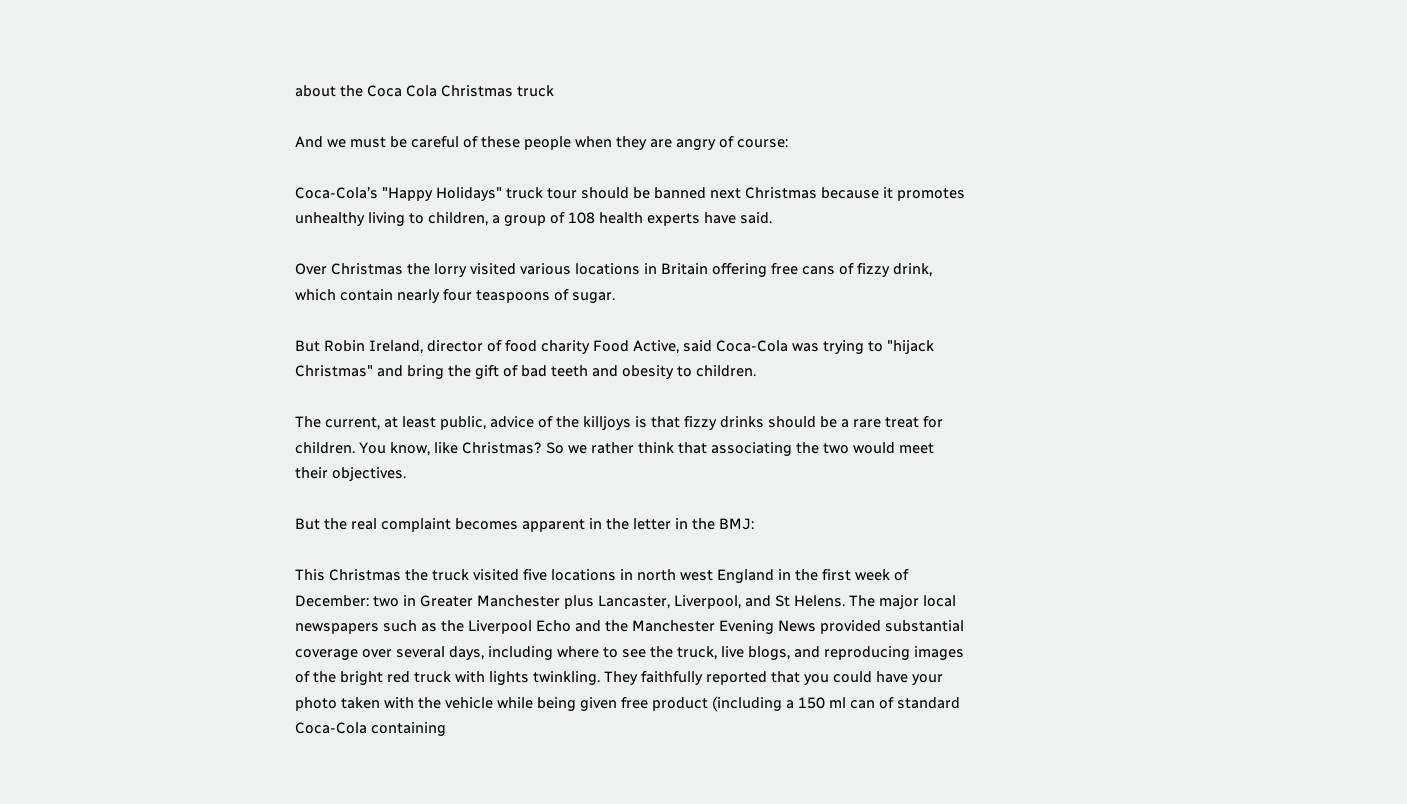about the Coca Cola Christmas truck

And we must be careful of these people when they are angry of course:

Coca-Cola’s "Happy Holidays" truck tour should be banned next Christmas because it promotes unhealthy living to children, a group of 108 health experts have said.

Over Christmas the lorry visited various locations in Britain offering free cans of fizzy drink, which contain nearly four teaspoons of sugar.

But Robin Ireland, director of food charity Food Active, said Coca-Cola was trying to "hijack Christmas" and bring the gift of bad teeth and obesity to children.

The current, at least public, advice of the killjoys is that fizzy drinks should be a rare treat for children. You know, like Christmas? So we rather think that associating the two would meet their objectives.

But the real complaint becomes apparent in the letter in the BMJ:

This Christmas the truck visited five locations in north west England in the first week of December: two in Greater Manchester plus Lancaster, Liverpool, and St Helens. The major local newspapers such as the Liverpool Echo and the Manchester Evening News provided substantial coverage over several days, including where to see the truck, live blogs, and reproducing images of the bright red truck with lights twinkling. They faithfully reported that you could have your photo taken with the vehicle while being given free product (including a 150 ml can of standard Coca-Cola containing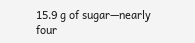15.9 g of sugar—nearly four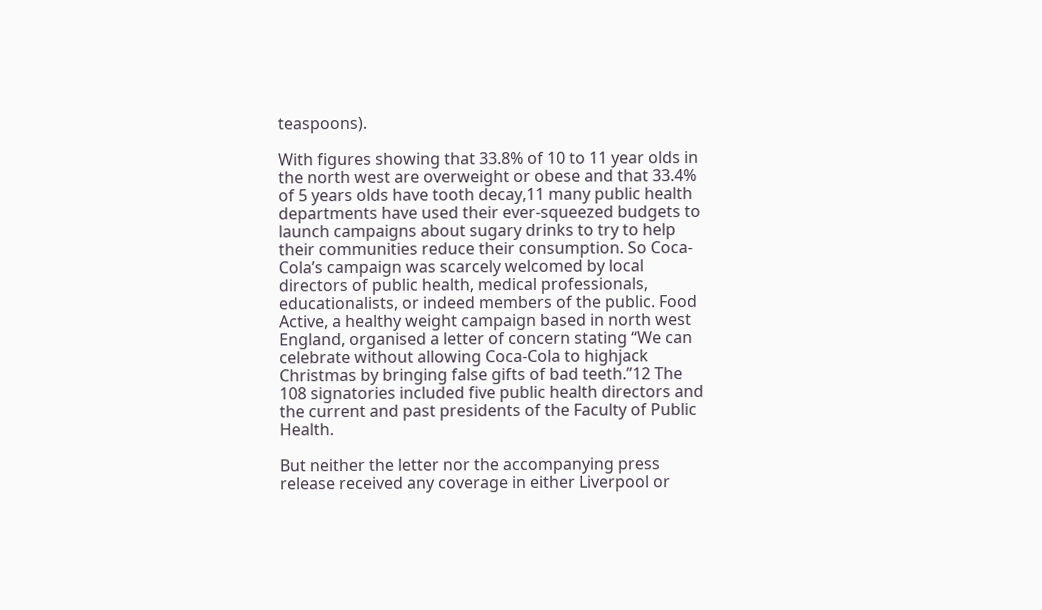teaspoons).

With figures showing that 33.8% of 10 to 11 year olds in the north west are overweight or obese and that 33.4% of 5 years olds have tooth decay,11 many public health departments have used their ever-squeezed budgets to launch campaigns about sugary drinks to try to help their communities reduce their consumption. So Coca-Cola’s campaign was scarcely welcomed by local directors of public health, medical professionals, educationalists, or indeed members of the public. Food Active, a healthy weight campaign based in north west England, organised a letter of concern stating “We can celebrate without allowing Coca-Cola to highjack Christmas by bringing false gifts of bad teeth.”12 The 108 signatories included five public health directors and the current and past presidents of the Faculty of Public Health.

But neither the letter nor the accompanying press release received any coverage in either Liverpool or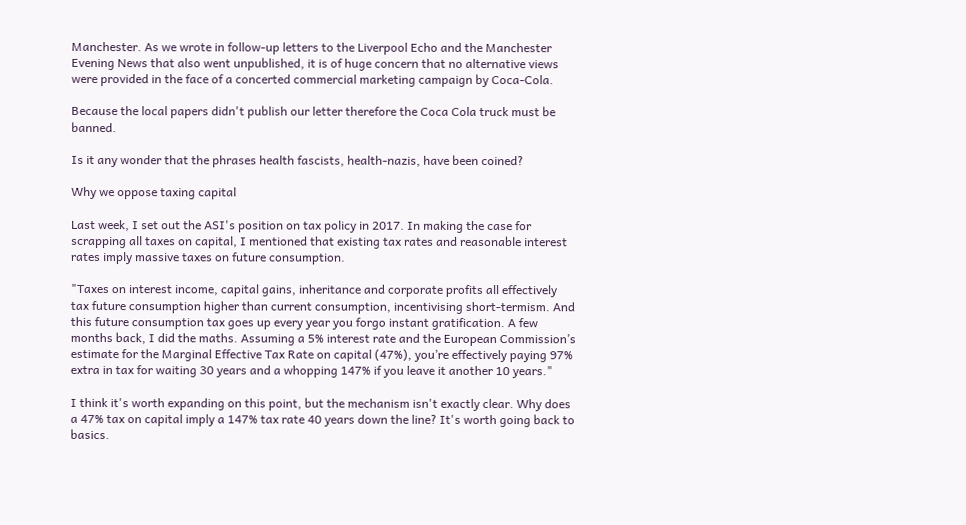Manchester. As we wrote in follow-up letters to the Liverpool Echo and the Manchester Evening News that also went unpublished, it is of huge concern that no alternative views were provided in the face of a concerted commercial marketing campaign by Coca-Cola.

Because the local papers didn't publish our letter therefore the Coca Cola truck must be banned.

Is it any wonder that the phrases health fascists, health-nazis, have been coined?

Why we oppose taxing capital

Last week, I set out the ASI's position on tax policy in 2017. In making the case for scrapping all taxes on capital, I mentioned that existing tax rates and reasonable interest rates imply massive taxes on future consumption.

"Taxes on interest income, capital gains, inheritance and corporate profits all effectively tax future consumption higher than current consumption, incentivising short-termism. And this future consumption tax goes up every year you forgo instant gratification. A few months back, I did the maths. Assuming a 5% interest rate and the European Commission’s estimate for the Marginal Effective Tax Rate on capital (47%), you’re effectively paying 97% extra in tax for waiting 30 years and a whopping 147% if you leave it another 10 years."

I think it's worth expanding on this point, but the mechanism isn't exactly clear. Why does a 47% tax on capital imply a 147% tax rate 40 years down the line? It's worth going back to basics.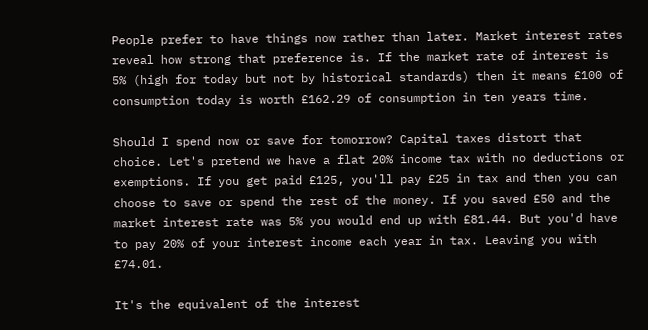People prefer to have things now rather than later. Market interest rates reveal how strong that preference is. If the market rate of interest is 5% (high for today but not by historical standards) then it means £100 of consumption today is worth £162.29 of consumption in ten years time.

Should I spend now or save for tomorrow? Capital taxes distort that choice. Let's pretend we have a flat 20% income tax with no deductions or exemptions. If you get paid £125, you'll pay £25 in tax and then you can choose to save or spend the rest of the money. If you saved £50 and the market interest rate was 5% you would end up with £81.44. But you'd have to pay 20% of your interest income each year in tax. Leaving you with £74.01.

It's the equivalent of the interest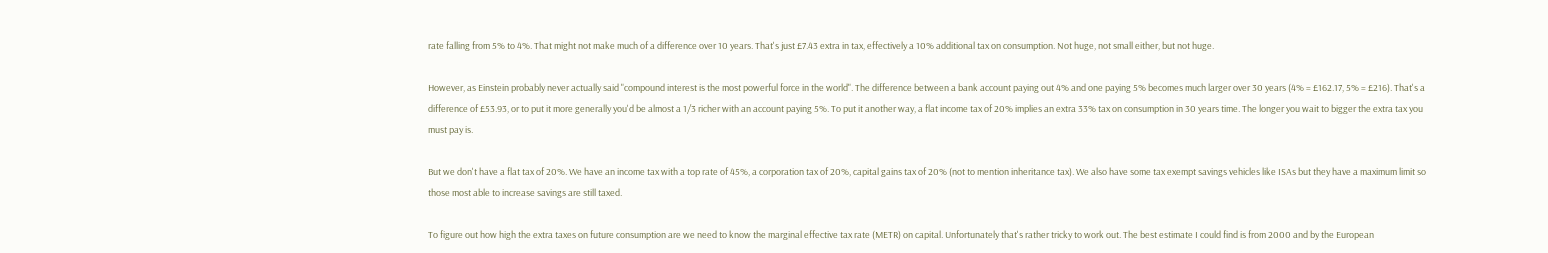rate falling from 5% to 4%. That might not make much of a difference over 10 years. That's just £7.43 extra in tax, effectively a 10% additional tax on consumption. Not huge, not small either, but not huge.

However, as Einstein probably never actually said "compound interest is the most powerful force in the world". The difference between a bank account paying out 4% and one paying 5% becomes much larger over 30 years (4% = £162.17, 5% = £216). That's a difference of £53.93, or to put it more generally you'd be almost a 1/3 richer with an account paying 5%. To put it another way, a flat income tax of 20% implies an extra 33% tax on consumption in 30 years time. The longer you wait to bigger the extra tax you must pay is.

But we don't have a flat tax of 20%. We have an income tax with a top rate of 45%, a corporation tax of 20%, capital gains tax of 20% (not to mention inheritance tax). We also have some tax exempt savings vehicles like ISAs but they have a maximum limit so those most able to increase savings are still taxed.

To figure out how high the extra taxes on future consumption are we need to know the marginal effective tax rate (METR) on capital. Unfortunately that's rather tricky to work out. The best estimate I could find is from 2000 and by the European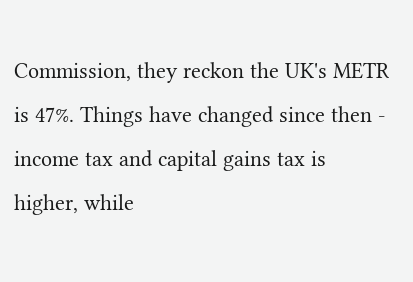Commission, they reckon the UK's METR is 47%. Things have changed since then - income tax and capital gains tax is higher, while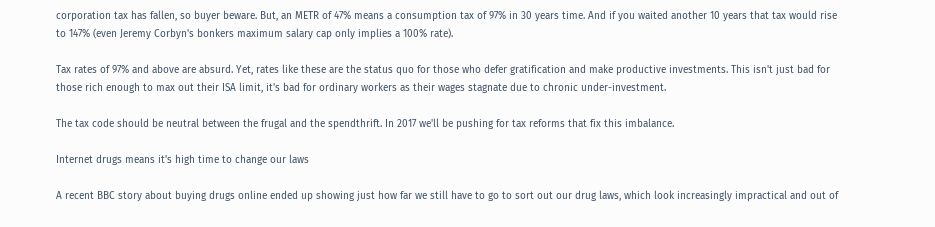corporation tax has fallen, so buyer beware. But, an METR of 47% means a consumption tax of 97% in 30 years time. And if you waited another 10 years that tax would rise to 147% (even Jeremy Corbyn's bonkers maximum salary cap only implies a 100% rate).

Tax rates of 97% and above are absurd. Yet, rates like these are the status quo for those who defer gratification and make productive investments. This isn't just bad for those rich enough to max out their ISA limit, it's bad for ordinary workers as their wages stagnate due to chronic under-investment.

The tax code should be neutral between the frugal and the spendthrift. In 2017 we'll be pushing for tax reforms that fix this imbalance.

Internet drugs means it's high time to change our laws

A recent BBC story about buying drugs online ended up showing just how far we still have to go to sort out our drug laws, which look increasingly impractical and out of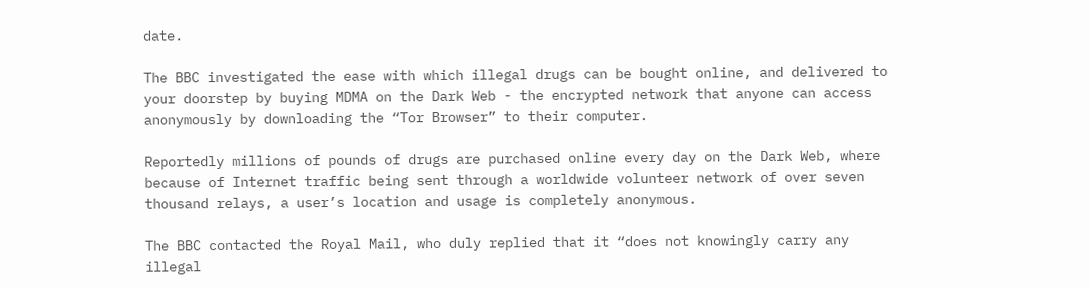date.

The BBC investigated the ease with which illegal drugs can be bought online, and delivered to your doorstep by buying MDMA on the Dark Web - the encrypted network that anyone can access anonymously by downloading the “Tor Browser” to their computer.

Reportedly millions of pounds of drugs are purchased online every day on the Dark Web, where because of Internet traffic being sent through a worldwide volunteer network of over seven thousand relays, a user’s location and usage is completely anonymous.

The BBC contacted the Royal Mail, who duly replied that it “does not knowingly carry any illegal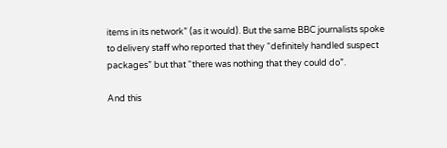items in its network” (as it would). But the same BBC journalists spoke to delivery staff who reported that they “definitely handled suspect packages” but that “there was nothing that they could do”.

And this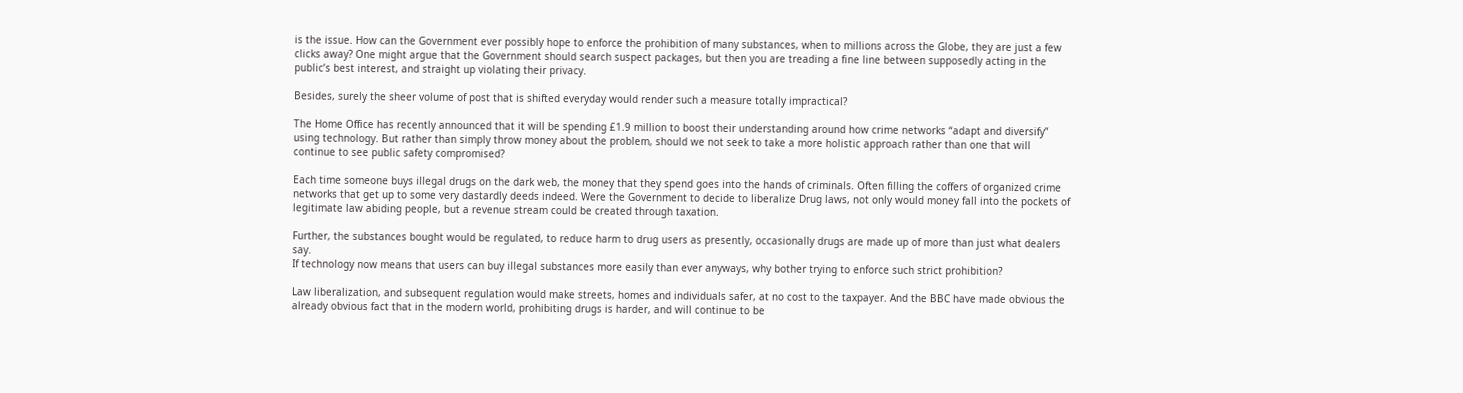is the issue. How can the Government ever possibly hope to enforce the prohibition of many substances, when to millions across the Globe, they are just a few clicks away? One might argue that the Government should search suspect packages, but then you are treading a fine line between supposedly acting in the public’s best interest, and straight up violating their privacy.

Besides, surely the sheer volume of post that is shifted everyday would render such a measure totally impractical?

The Home Office has recently announced that it will be spending £1.9 million to boost their understanding around how crime networks “adapt and diversify” using technology. But rather than simply throw money about the problem, should we not seek to take a more holistic approach rather than one that will continue to see public safety compromised?

Each time someone buys illegal drugs on the dark web, the money that they spend goes into the hands of criminals. Often filling the coffers of organized crime networks that get up to some very dastardly deeds indeed. Were the Government to decide to liberalize Drug laws, not only would money fall into the pockets of legitimate law abiding people, but a revenue stream could be created through taxation.

Further, the substances bought would be regulated, to reduce harm to drug users as presently, occasionally drugs are made up of more than just what dealers say.
If technology now means that users can buy illegal substances more easily than ever anyways, why bother trying to enforce such strict prohibition?

Law liberalization, and subsequent regulation would make streets, homes and individuals safer, at no cost to the taxpayer. And the BBC have made obvious the already obvious fact that in the modern world, prohibiting drugs is harder, and will continue to be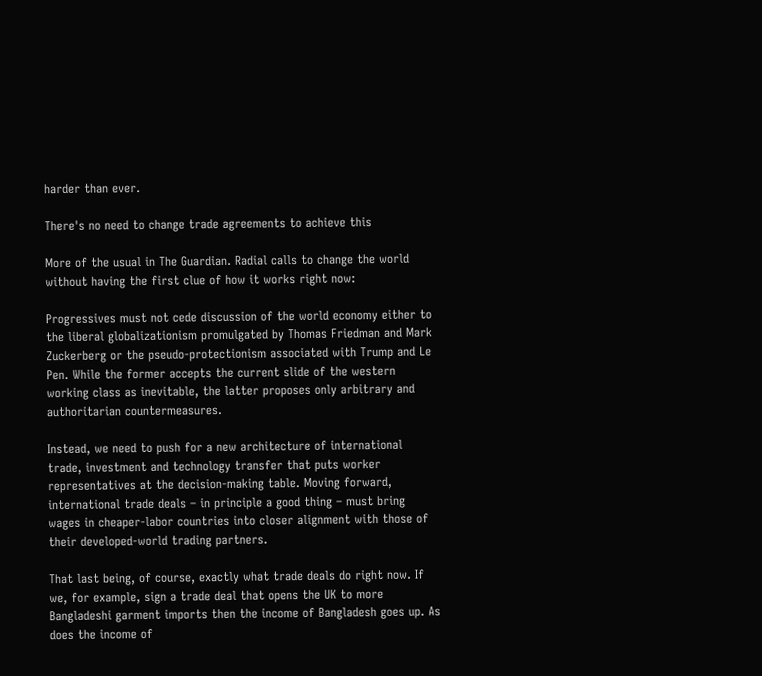harder than ever.

There's no need to change trade agreements to achieve this

More of the usual in The Guardian. Radial calls to change the world without having the first clue of how it works right now:

Progressives must not cede discussion of the world economy either to the liberal globalizationism promulgated by Thomas Friedman and Mark Zuckerberg or the pseudo-protectionism associated with Trump and Le Pen. While the former accepts the current slide of the western working class as inevitable, the latter proposes only arbitrary and authoritarian countermeasures.

Instead, we need to push for a new architecture of international trade, investment and technology transfer that puts worker representatives at the decision-making table. Moving forward, international trade deals – in principle a good thing – must bring wages in cheaper-labor countries into closer alignment with those of their developed-world trading partners.

That last being, of course, exactly what trade deals do right now. If we, for example, sign a trade deal that opens the UK to more Bangladeshi garment imports then the income of Bangladesh goes up. As does the income of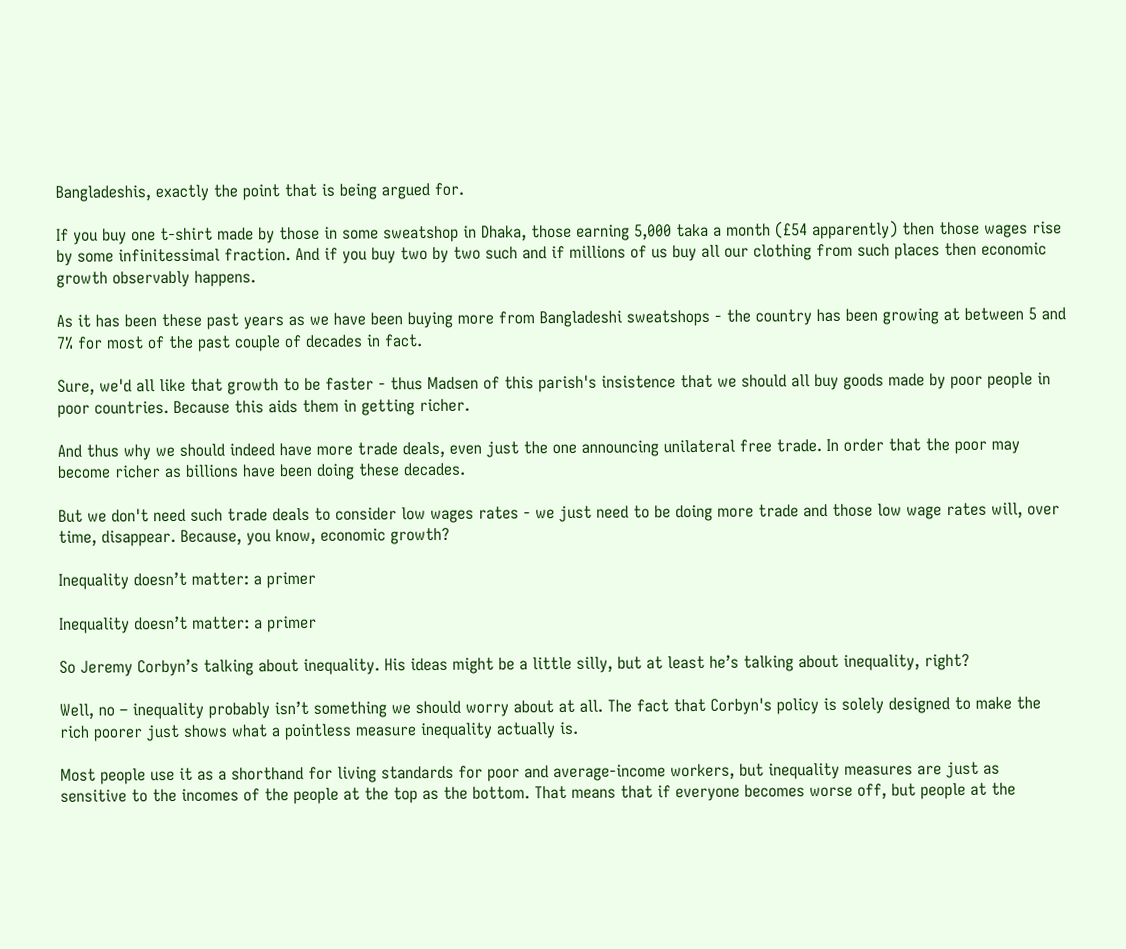Bangladeshis, exactly the point that is being argued for.

If you buy one t-shirt made by those in some sweatshop in Dhaka, those earning 5,000 taka a month (£54 apparently) then those wages rise by some infinitessimal fraction. And if you buy two by two such and if millions of us buy all our clothing from such places then economic growth observably happens.

As it has been these past years as we have been buying more from Bangladeshi sweatshops - the country has been growing at between 5 and 7% for most of the past couple of decades in fact.

Sure, we'd all like that growth to be faster - thus Madsen of this parish's insistence that we should all buy goods made by poor people in poor countries. Because this aids them in getting richer.

And thus why we should indeed have more trade deals, even just the one announcing unilateral free trade. In order that the poor may become richer as billions have been doing these decades.

But we don't need such trade deals to consider low wages rates - we just need to be doing more trade and those low wage rates will, over time, disappear. Because, you know, economic growth?

Inequality doesn’t matter: a primer

Inequality doesn’t matter: a primer

So Jeremy Corbyn’s talking about inequality. His ideas might be a little silly, but at least he’s talking about inequality, right?

Well, no – inequality probably isn’t something we should worry about at all. The fact that Corbyn's policy is solely designed to make the rich poorer just shows what a pointless measure inequality actually is.

Most people use it as a shorthand for living standards for poor and average-income workers, but inequality measures are just as sensitive to the incomes of the people at the top as the bottom. That means that if everyone becomes worse off, but people at the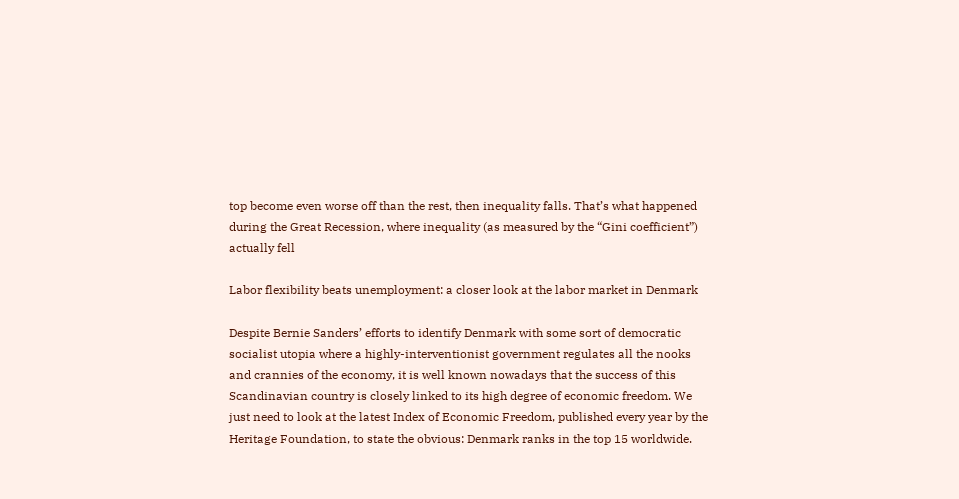top become even worse off than the rest, then inequality falls. That’s what happened during the Great Recession, where inequality (as measured by the “Gini coefficient”) actually fell

Labor flexibility beats unemployment: a closer look at the labor market in Denmark

Despite Bernie Sanders’ efforts to identify Denmark with some sort of democratic socialist utopia where a highly-interventionist government regulates all the nooks and crannies of the economy, it is well known nowadays that the success of this Scandinavian country is closely linked to its high degree of economic freedom. We just need to look at the latest Index of Economic Freedom, published every year by the Heritage Foundation, to state the obvious: Denmark ranks in the top 15 worldwide.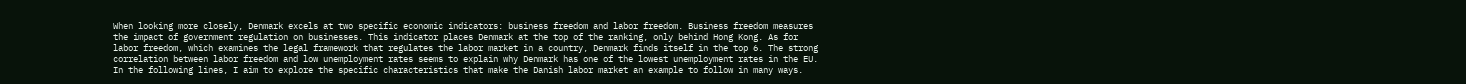When looking more closely, Denmark excels at two specific economic indicators: business freedom and labor freedom. Business freedom measures the impact of government regulation on businesses. This indicator places Denmark at the top of the ranking, only behind Hong Kong. As for labor freedom, which examines the legal framework that regulates the labor market in a country, Denmark finds itself in the top 6. The strong correlation between labor freedom and low unemployment rates seems to explain why Denmark has one of the lowest unemployment rates in the EU. In the following lines, I aim to explore the specific characteristics that make the Danish labor market an example to follow in many ways.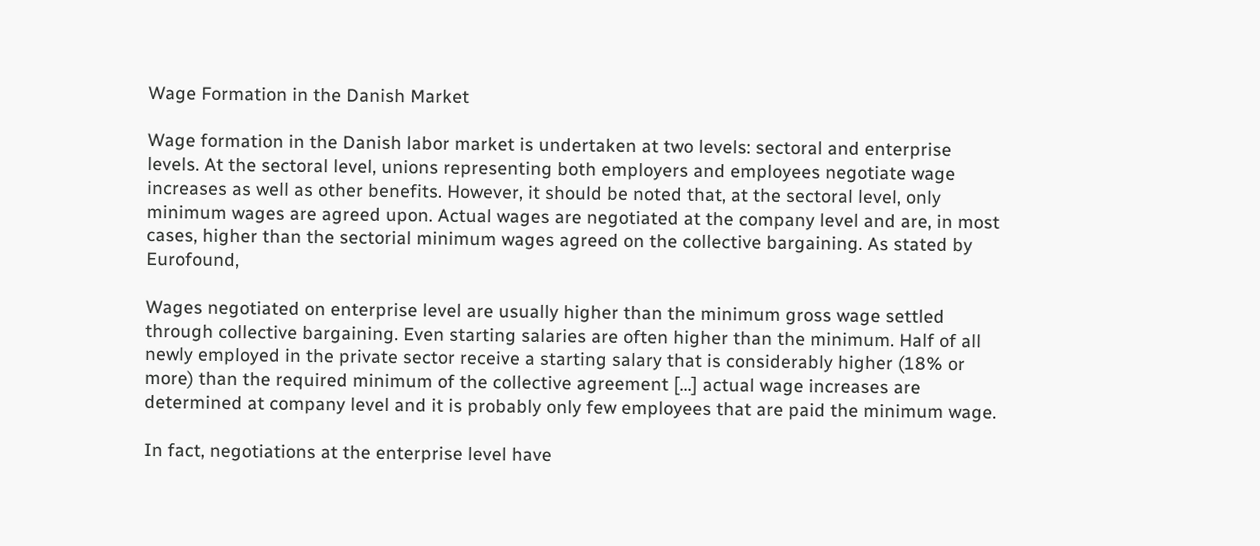Wage Formation in the Danish Market

Wage formation in the Danish labor market is undertaken at two levels: sectoral and enterprise levels. At the sectoral level, unions representing both employers and employees negotiate wage increases as well as other benefits. However, it should be noted that, at the sectoral level, only minimum wages are agreed upon. Actual wages are negotiated at the company level and are, in most cases, higher than the sectorial minimum wages agreed on the collective bargaining. As stated by Eurofound,

Wages negotiated on enterprise level are usually higher than the minimum gross wage settled through collective bargaining. Even starting salaries are often higher than the minimum. Half of all newly employed in the private sector receive a starting salary that is considerably higher (18% or more) than the required minimum of the collective agreement […] actual wage increases are determined at company level and it is probably only few employees that are paid the minimum wage.

In fact, negotiations at the enterprise level have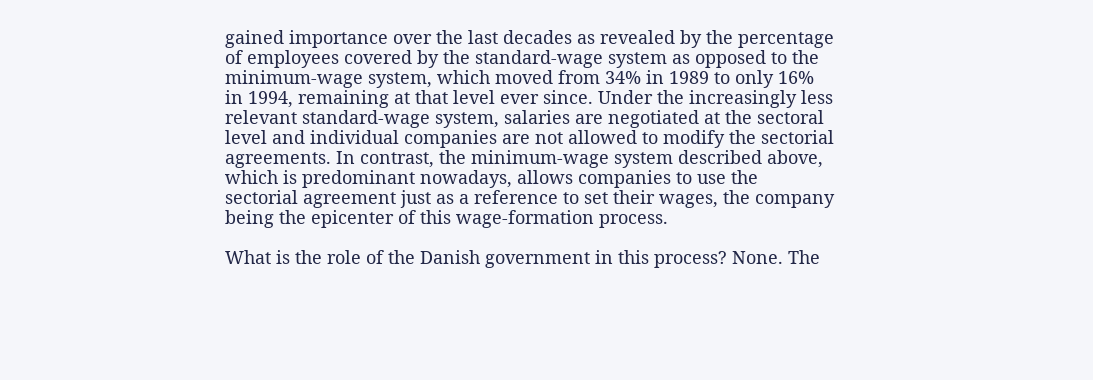gained importance over the last decades as revealed by the percentage of employees covered by the standard-wage system as opposed to the minimum-wage system, which moved from 34% in 1989 to only 16% in 1994, remaining at that level ever since. Under the increasingly less relevant standard-wage system, salaries are negotiated at the sectoral level and individual companies are not allowed to modify the sectorial agreements. In contrast, the minimum-wage system described above, which is predominant nowadays, allows companies to use the sectorial agreement just as a reference to set their wages, the company being the epicenter of this wage-formation process.

What is the role of the Danish government in this process? None. The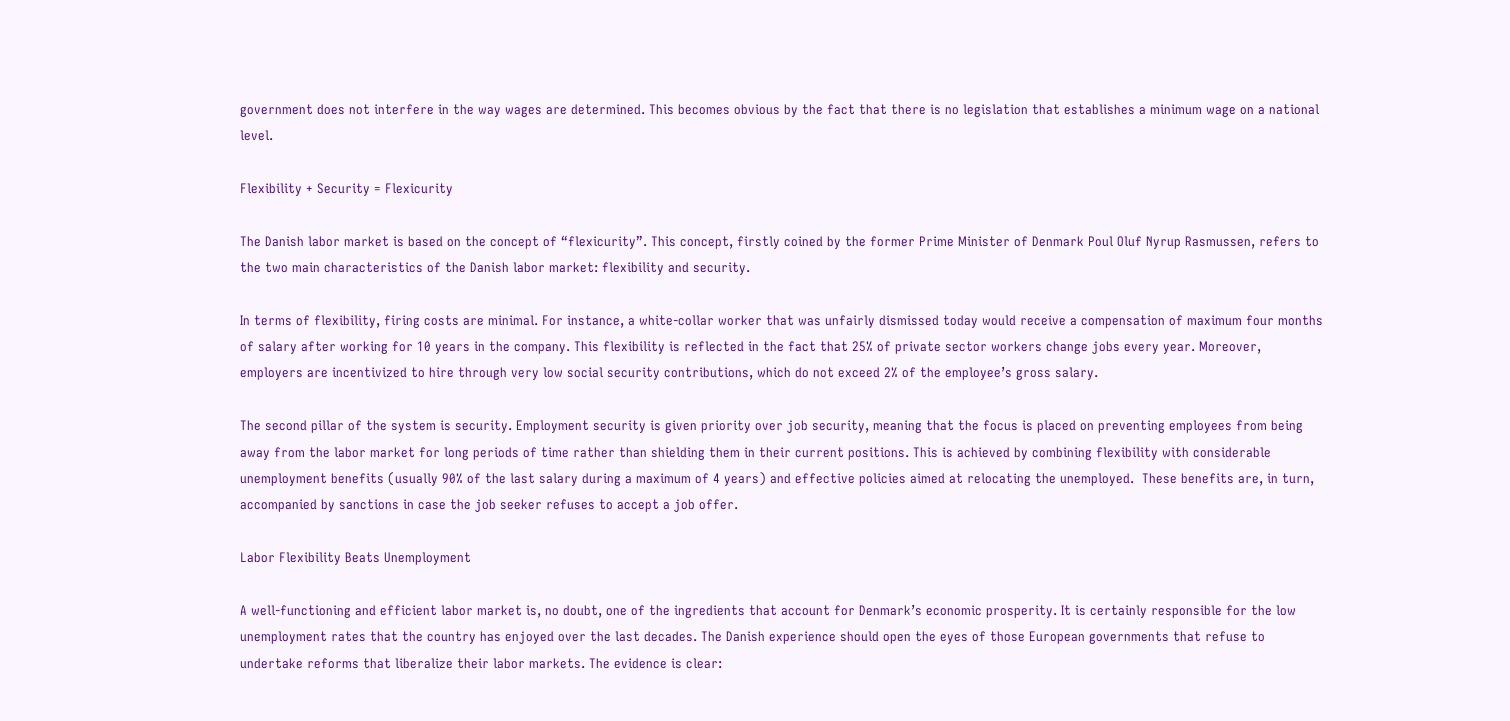government does not interfere in the way wages are determined. This becomes obvious by the fact that there is no legislation that establishes a minimum wage on a national level.

Flexibility + Security = Flexicurity

The Danish labor market is based on the concept of “flexicurity”. This concept, firstly coined by the former Prime Minister of Denmark Poul Oluf Nyrup Rasmussen, refers to the two main characteristics of the Danish labor market: flexibility and security.

In terms of flexibility, firing costs are minimal. For instance, a white-collar worker that was unfairly dismissed today would receive a compensation of maximum four months of salary after working for 10 years in the company. This flexibility is reflected in the fact that 25% of private sector workers change jobs every year. Moreover, employers are incentivized to hire through very low social security contributions, which do not exceed 2% of the employee’s gross salary.

The second pillar of the system is security. Employment security is given priority over job security, meaning that the focus is placed on preventing employees from being away from the labor market for long periods of time rather than shielding them in their current positions. This is achieved by combining flexibility with considerable unemployment benefits (usually 90% of the last salary during a maximum of 4 years) and effective policies aimed at relocating the unemployed.  These benefits are, in turn, accompanied by sanctions in case the job seeker refuses to accept a job offer.

Labor Flexibility Beats Unemployment

A well-functioning and efficient labor market is, no doubt, one of the ingredients that account for Denmark’s economic prosperity. It is certainly responsible for the low unemployment rates that the country has enjoyed over the last decades. The Danish experience should open the eyes of those European governments that refuse to undertake reforms that liberalize their labor markets. The evidence is clear: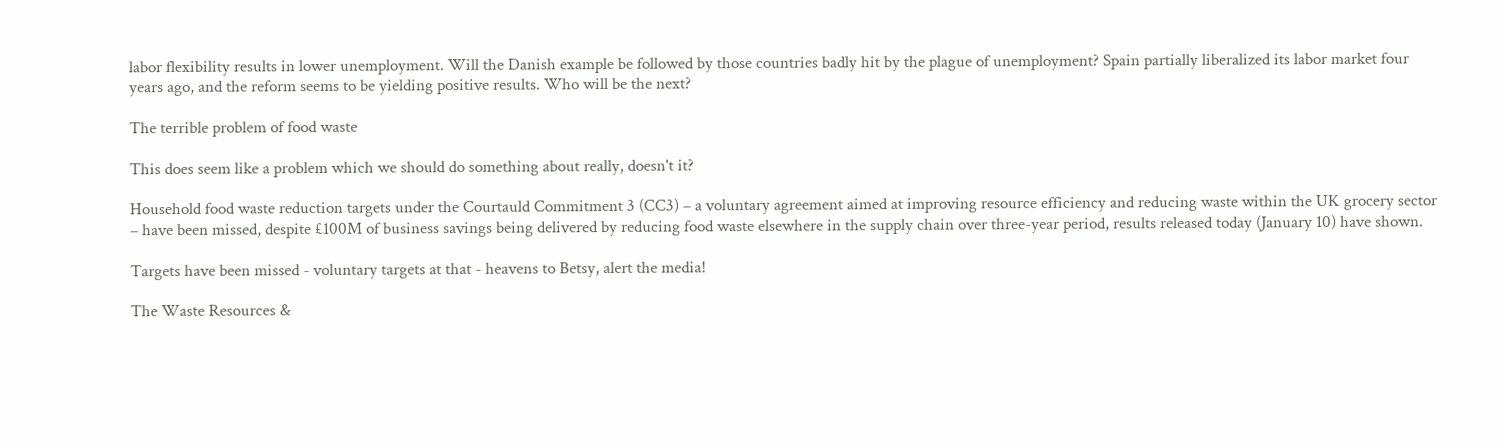labor flexibility results in lower unemployment. Will the Danish example be followed by those countries badly hit by the plague of unemployment? Spain partially liberalized its labor market four years ago, and the reform seems to be yielding positive results. Who will be the next?

The terrible problem of food waste

This does seem like a problem which we should do something about really, doesn't it?

Household food waste reduction targets under the Courtauld Commitment 3 (CC3) – a voluntary agreement aimed at improving resource efficiency and reducing waste within the UK grocery sector – have been missed, despite £100M of business savings being delivered by reducing food waste elsewhere in the supply chain over three-year period, results released today (January 10) have shown.

Targets have been missed - voluntary targets at that - heavens to Betsy, alert the media!

The Waste Resources &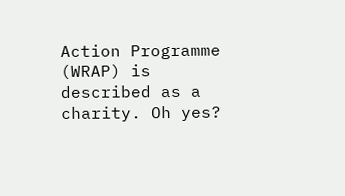Action Programme (WRAP) is described as a charity. Oh yes?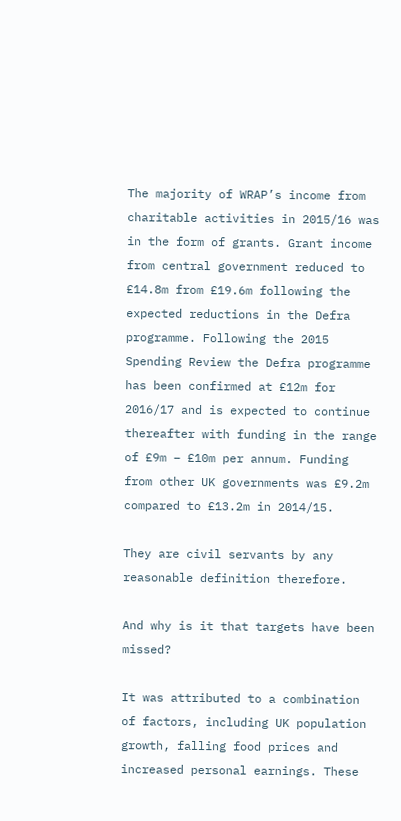The majority of WRAP’s income from charitable activities in 2015/16 was in the form of grants. Grant income from central government reduced to £14.8m from £19.6m following the expected reductions in the Defra programme. Following the 2015 Spending Review the Defra programme has been confirmed at £12m for 2016/17 and is expected to continue thereafter with funding in the range of £9m – £10m per annum. Funding from other UK governments was £9.2m compared to £13.2m in 2014/15.

They are civil servants by any reasonable definition therefore.

And why is it that targets have been missed?

It was attributed to a combination of factors, including UK population growth, falling food prices and increased personal earnings. These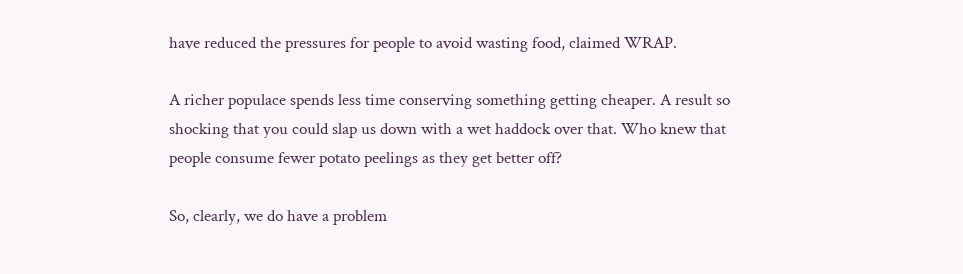have reduced the pressures for people to avoid wasting food, claimed WRAP.

A richer populace spends less time conserving something getting cheaper. A result so shocking that you could slap us down with a wet haddock over that. Who knew that people consume fewer potato peelings as they get better off?

So, clearly, we do have a problem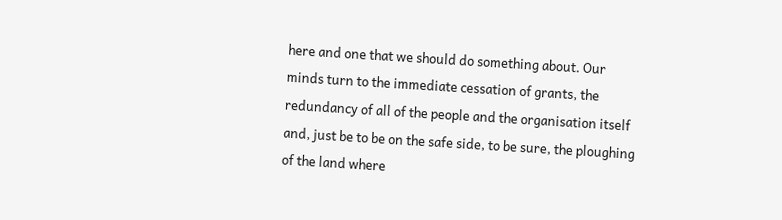here and one that we should do something about. Our minds turn to the immediate cessation of grants, the redundancy of all of the people and the organisation itself and, just be to be on the safe side, to be sure, the ploughing of the land where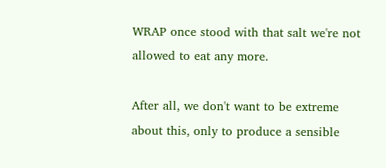WRAP once stood with that salt we're not allowed to eat any more.

After all, we don't want to be extreme about this, only to produce a sensible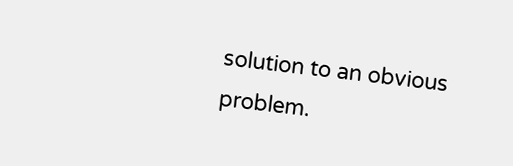solution to an obvious problem.